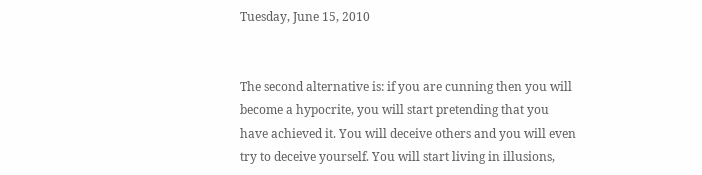Tuesday, June 15, 2010


The second alternative is: if you are cunning then you will become a hypocrite, you will start pretending that you have achieved it. You will deceive others and you will even try to deceive yourself. You will start living in illusions,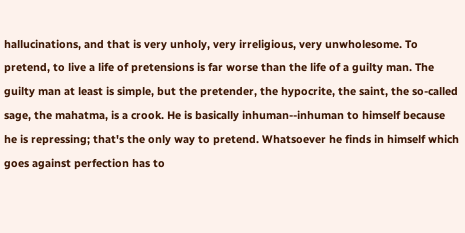hallucinations, and that is very unholy, very irreligious, very unwholesome. To pretend, to live a life of pretensions is far worse than the life of a guilty man. The guilty man at least is simple, but the pretender, the hypocrite, the saint, the so-called sage, the mahatma, is a crook. He is basically inhuman--inhuman to himself because he is repressing; that's the only way to pretend. Whatsoever he finds in himself which goes against perfection has to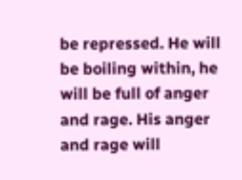be repressed. He will be boiling within, he will be full of anger and rage. His anger and rage will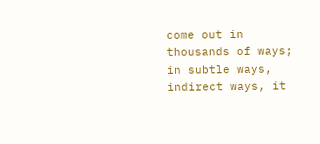come out in thousands of ways; in subtle ways, indirect ways, it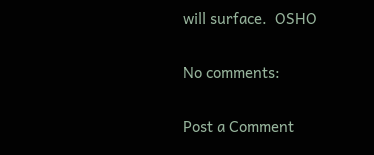will surface.  OSHO

No comments:

Post a Comment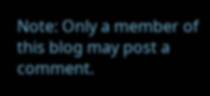Note: Only a member of this blog may post a comment.